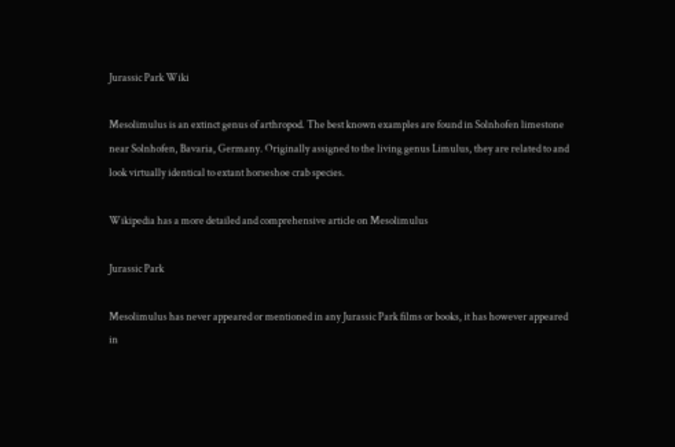Jurassic Park Wiki

Mesolimulus is an extinct genus of arthropod. The best known examples are found in Solnhofen limestone near Solnhofen, Bavaria, Germany. Originally assigned to the living genus Limulus, they are related to and look virtually identical to extant horseshoe crab species.

Wikipedia has a more detailed and comprehensive article on Mesolimulus

Jurassic Park

Mesolimulus has never appeared or mentioned in any Jurassic Park films or books, it has however appeared in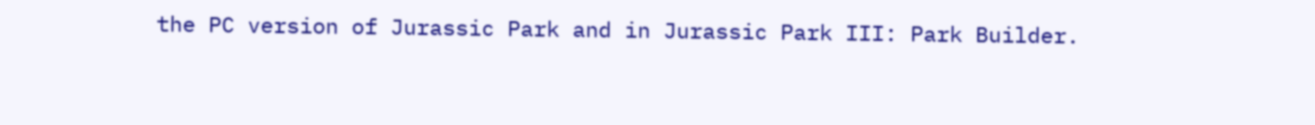the PC version of Jurassic Park and in Jurassic Park III: Park Builder.